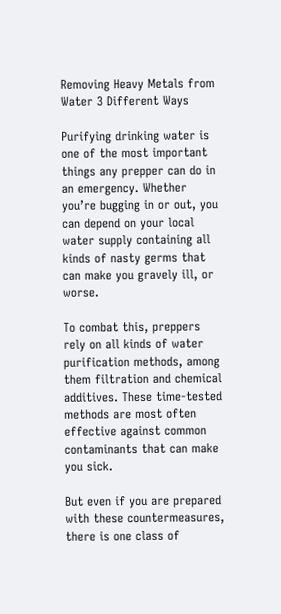Removing Heavy Metals from Water 3 Different Ways

Purifying drinking water is one of the most important things any prepper can do in an emergency. Whether you’re bugging in or out, you can depend on your local water supply containing all kinds of nasty germs that can make you gravely ill, or worse.

To combat this, preppers rely on all kinds of water purification methods, among them filtration and chemical additives. These time-tested methods are most often effective against common contaminants that can make you sick.

But even if you are prepared with these countermeasures, there is one class of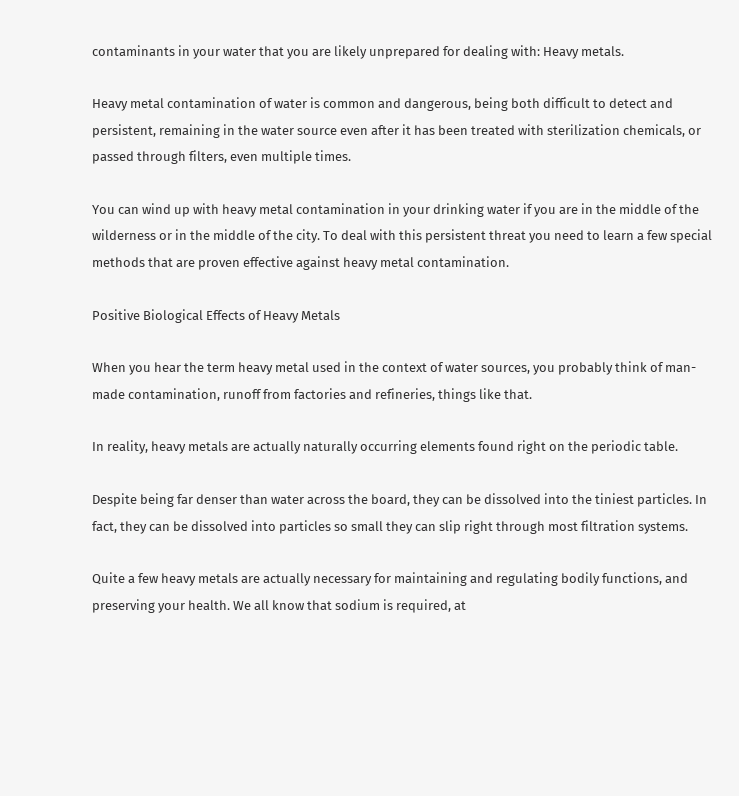contaminants in your water that you are likely unprepared for dealing with: Heavy metals.

Heavy metal contamination of water is common and dangerous, being both difficult to detect and persistent, remaining in the water source even after it has been treated with sterilization chemicals, or passed through filters, even multiple times.

You can wind up with heavy metal contamination in your drinking water if you are in the middle of the wilderness or in the middle of the city. To deal with this persistent threat you need to learn a few special methods that are proven effective against heavy metal contamination.

Positive Biological Effects of Heavy Metals

When you hear the term heavy metal used in the context of water sources, you probably think of man-made contamination, runoff from factories and refineries, things like that.

In reality, heavy metals are actually naturally occurring elements found right on the periodic table.

Despite being far denser than water across the board, they can be dissolved into the tiniest particles. In fact, they can be dissolved into particles so small they can slip right through most filtration systems.

Quite a few heavy metals are actually necessary for maintaining and regulating bodily functions, and preserving your health. We all know that sodium is required, at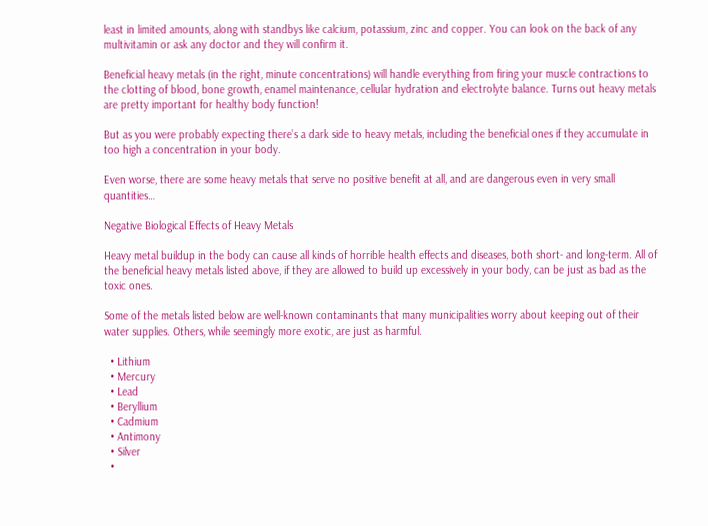least in limited amounts, along with standbys like calcium, potassium, zinc and copper. You can look on the back of any multivitamin or ask any doctor and they will confirm it.

Beneficial heavy metals (in the right, minute concentrations) will handle everything from firing your muscle contractions to the clotting of blood, bone growth, enamel maintenance, cellular hydration and electrolyte balance. Turns out heavy metals are pretty important for healthy body function!

But as you were probably expecting there’s a dark side to heavy metals, including the beneficial ones if they accumulate in too high a concentration in your body.

Even worse, there are some heavy metals that serve no positive benefit at all, and are dangerous even in very small quantities…

Negative Biological Effects of Heavy Metals

Heavy metal buildup in the body can cause all kinds of horrible health effects and diseases, both short- and long-term. All of the beneficial heavy metals listed above, if they are allowed to build up excessively in your body, can be just as bad as the toxic ones.

Some of the metals listed below are well-known contaminants that many municipalities worry about keeping out of their water supplies. Others, while seemingly more exotic, are just as harmful.

  • Lithium
  • Mercury
  • Lead
  • Beryllium
  • Cadmium
  • Antimony
  • Silver
  •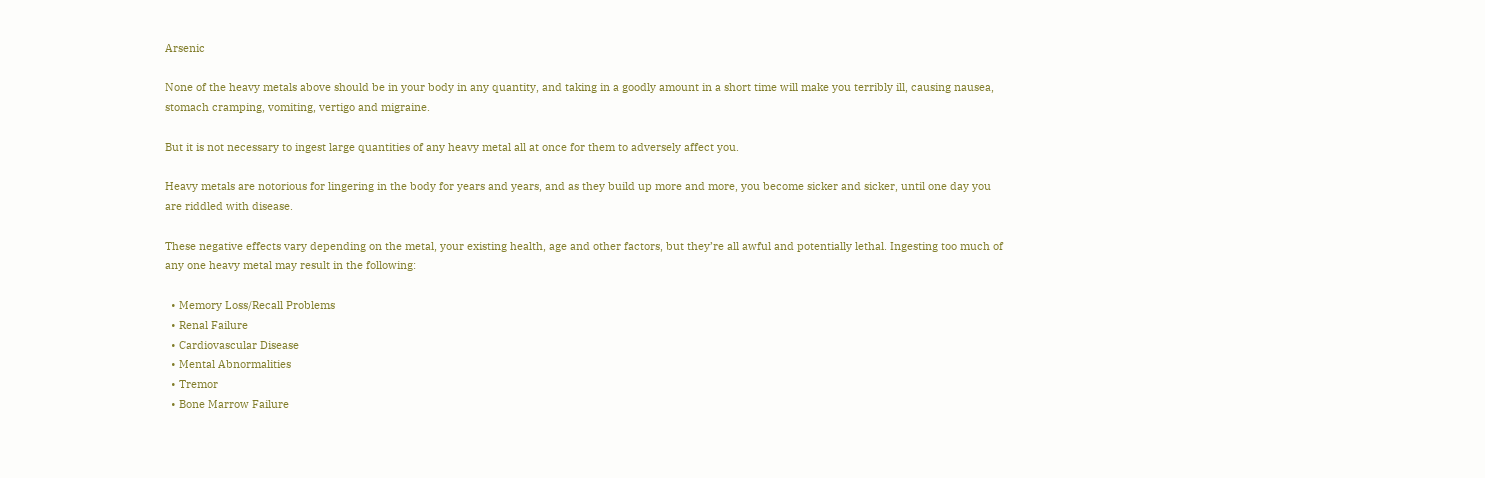Arsenic

None of the heavy metals above should be in your body in any quantity, and taking in a goodly amount in a short time will make you terribly ill, causing nausea, stomach cramping, vomiting, vertigo and migraine.

But it is not necessary to ingest large quantities of any heavy metal all at once for them to adversely affect you.

Heavy metals are notorious for lingering in the body for years and years, and as they build up more and more, you become sicker and sicker, until one day you are riddled with disease.

These negative effects vary depending on the metal, your existing health, age and other factors, but they’re all awful and potentially lethal. Ingesting too much of any one heavy metal may result in the following:

  • Memory Loss/Recall Problems
  • Renal Failure
  • Cardiovascular Disease
  • Mental Abnormalities
  • Tremor
  • Bone Marrow Failure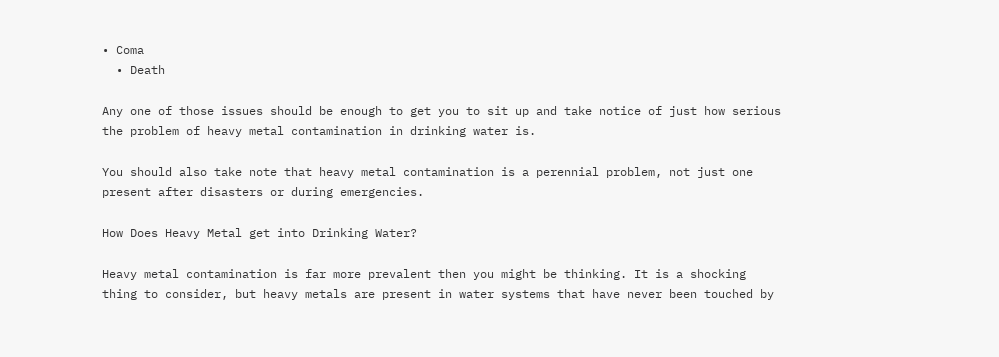• Coma
  • Death

Any one of those issues should be enough to get you to sit up and take notice of just how serious the problem of heavy metal contamination in drinking water is.

You should also take note that heavy metal contamination is a perennial problem, not just one present after disasters or during emergencies.

How Does Heavy Metal get into Drinking Water?

Heavy metal contamination is far more prevalent then you might be thinking. It is a shocking thing to consider, but heavy metals are present in water systems that have never been touched by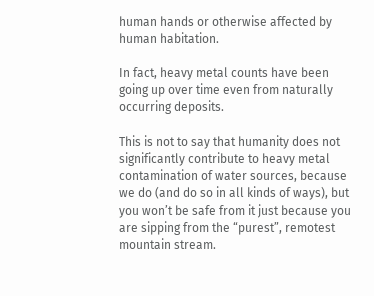human hands or otherwise affected by human habitation.

In fact, heavy metal counts have been going up over time even from naturally occurring deposits.

This is not to say that humanity does not significantly contribute to heavy metal contamination of water sources, because we do (and do so in all kinds of ways), but you won’t be safe from it just because you are sipping from the “purest”, remotest mountain stream.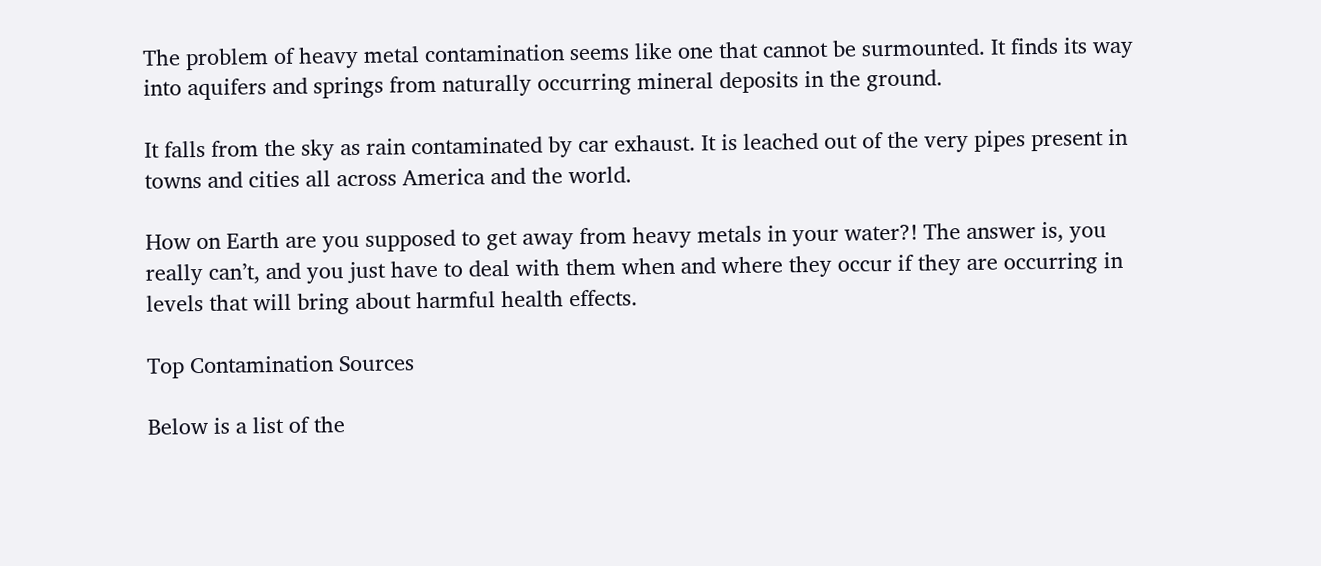The problem of heavy metal contamination seems like one that cannot be surmounted. It finds its way into aquifers and springs from naturally occurring mineral deposits in the ground.

It falls from the sky as rain contaminated by car exhaust. It is leached out of the very pipes present in towns and cities all across America and the world.

How on Earth are you supposed to get away from heavy metals in your water?! The answer is, you really can’t, and you just have to deal with them when and where they occur if they are occurring in levels that will bring about harmful health effects.

Top Contamination Sources

Below is a list of the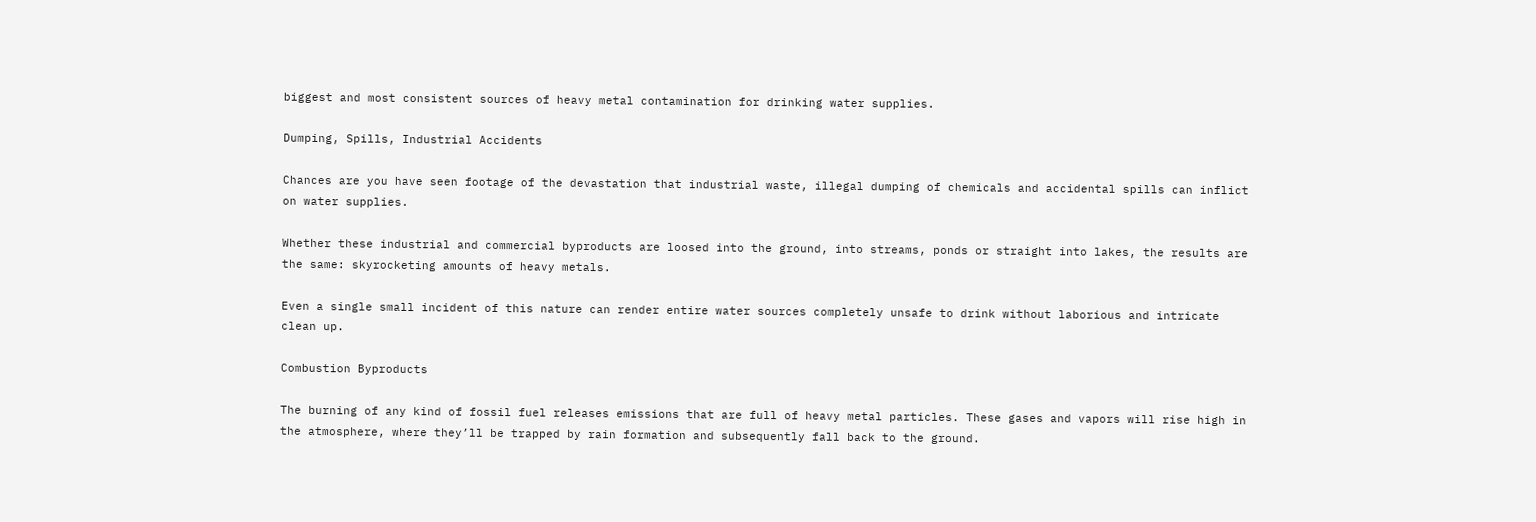biggest and most consistent sources of heavy metal contamination for drinking water supplies.

Dumping, Spills, Industrial Accidents

Chances are you have seen footage of the devastation that industrial waste, illegal dumping of chemicals and accidental spills can inflict on water supplies.

Whether these industrial and commercial byproducts are loosed into the ground, into streams, ponds or straight into lakes, the results are the same: skyrocketing amounts of heavy metals.

Even a single small incident of this nature can render entire water sources completely unsafe to drink without laborious and intricate clean up.

Combustion Byproducts

The burning of any kind of fossil fuel releases emissions that are full of heavy metal particles. These gases and vapors will rise high in the atmosphere, where they’ll be trapped by rain formation and subsequently fall back to the ground.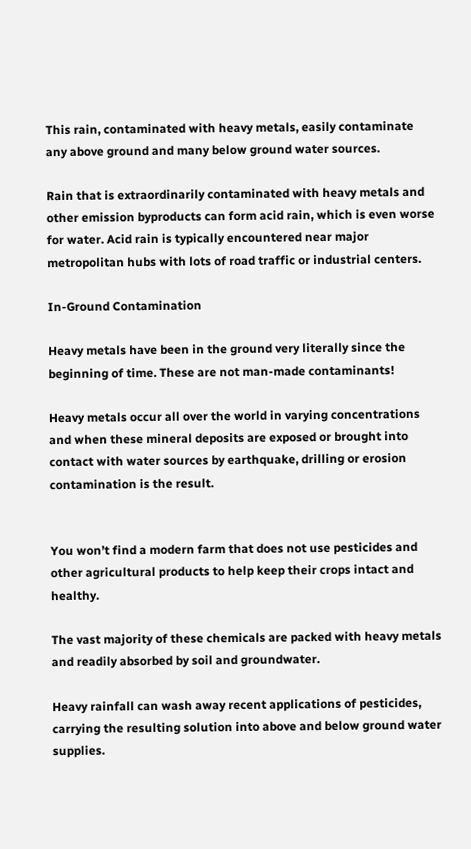This rain, contaminated with heavy metals, easily contaminate any above ground and many below ground water sources.

Rain that is extraordinarily contaminated with heavy metals and other emission byproducts can form acid rain, which is even worse for water. Acid rain is typically encountered near major metropolitan hubs with lots of road traffic or industrial centers.

In-Ground Contamination

Heavy metals have been in the ground very literally since the beginning of time. These are not man-made contaminants!

Heavy metals occur all over the world in varying concentrations and when these mineral deposits are exposed or brought into contact with water sources by earthquake, drilling or erosion contamination is the result.


You won’t find a modern farm that does not use pesticides and other agricultural products to help keep their crops intact and healthy.

The vast majority of these chemicals are packed with heavy metals and readily absorbed by soil and groundwater.

Heavy rainfall can wash away recent applications of pesticides, carrying the resulting solution into above and below ground water supplies.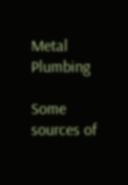Metal Plumbing

Some sources of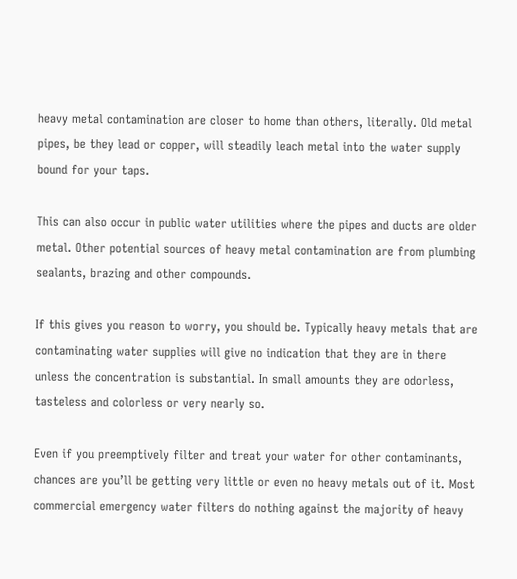heavy metal contamination are closer to home than others, literally. Old metal pipes, be they lead or copper, will steadily leach metal into the water supply bound for your taps.

This can also occur in public water utilities where the pipes and ducts are older metal. Other potential sources of heavy metal contamination are from plumbing sealants, brazing and other compounds.

If this gives you reason to worry, you should be. Typically heavy metals that are contaminating water supplies will give no indication that they are in there unless the concentration is substantial. In small amounts they are odorless, tasteless and colorless or very nearly so.

Even if you preemptively filter and treat your water for other contaminants, chances are you’ll be getting very little or even no heavy metals out of it. Most commercial emergency water filters do nothing against the majority of heavy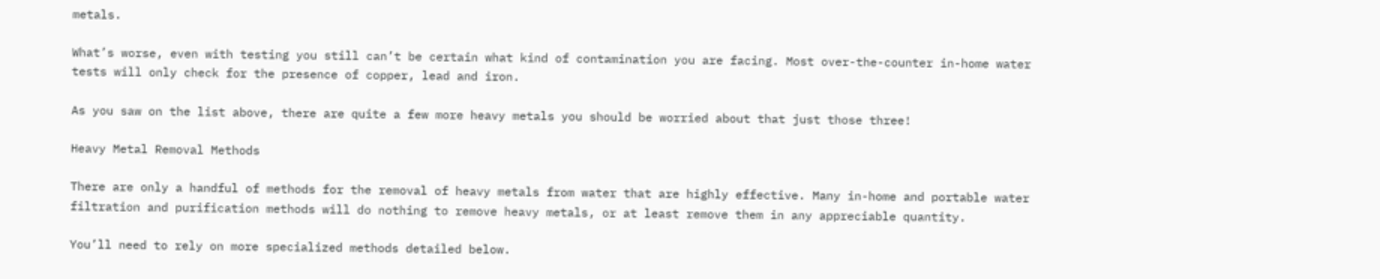metals.

What’s worse, even with testing you still can’t be certain what kind of contamination you are facing. Most over-the-counter in-home water tests will only check for the presence of copper, lead and iron.

As you saw on the list above, there are quite a few more heavy metals you should be worried about that just those three!

Heavy Metal Removal Methods

There are only a handful of methods for the removal of heavy metals from water that are highly effective. Many in-home and portable water filtration and purification methods will do nothing to remove heavy metals, or at least remove them in any appreciable quantity.

You’ll need to rely on more specialized methods detailed below.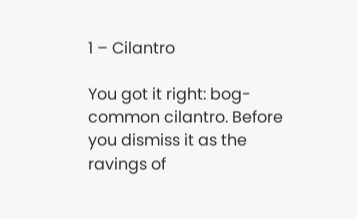1 – Cilantro

You got it right: bog-common cilantro. Before you dismiss it as the ravings of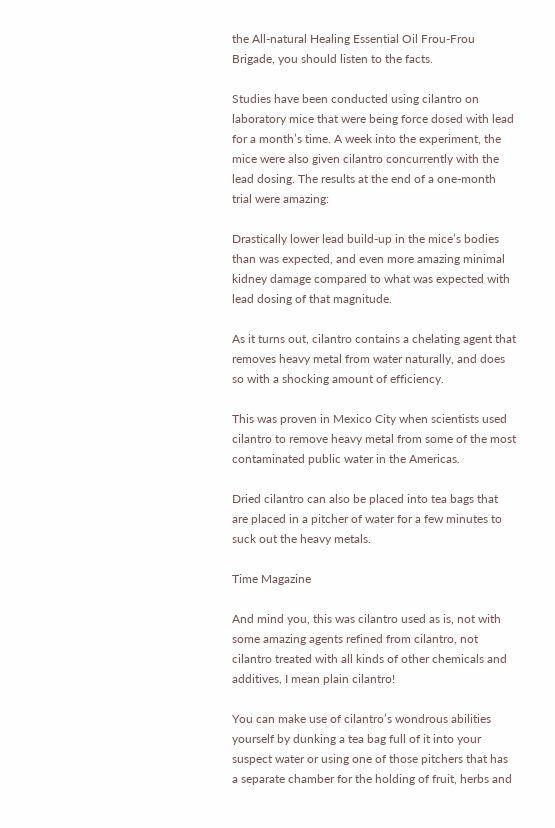the All-natural Healing Essential Oil Frou-Frou Brigade, you should listen to the facts.

Studies have been conducted using cilantro on laboratory mice that were being force dosed with lead for a month’s time. A week into the experiment, the mice were also given cilantro concurrently with the lead dosing. The results at the end of a one-month trial were amazing:

Drastically lower lead build-up in the mice’s bodies than was expected, and even more amazing minimal kidney damage compared to what was expected with lead dosing of that magnitude.

As it turns out, cilantro contains a chelating agent that removes heavy metal from water naturally, and does so with a shocking amount of efficiency.

This was proven in Mexico City when scientists used cilantro to remove heavy metal from some of the most contaminated public water in the Americas.

Dried cilantro can also be placed into tea bags that are placed in a pitcher of water for a few minutes to suck out the heavy metals.

Time Magazine

And mind you, this was cilantro used as is, not with some amazing agents refined from cilantro, not cilantro treated with all kinds of other chemicals and additives, I mean plain cilantro!

You can make use of cilantro’s wondrous abilities yourself by dunking a tea bag full of it into your suspect water or using one of those pitchers that has a separate chamber for the holding of fruit, herbs and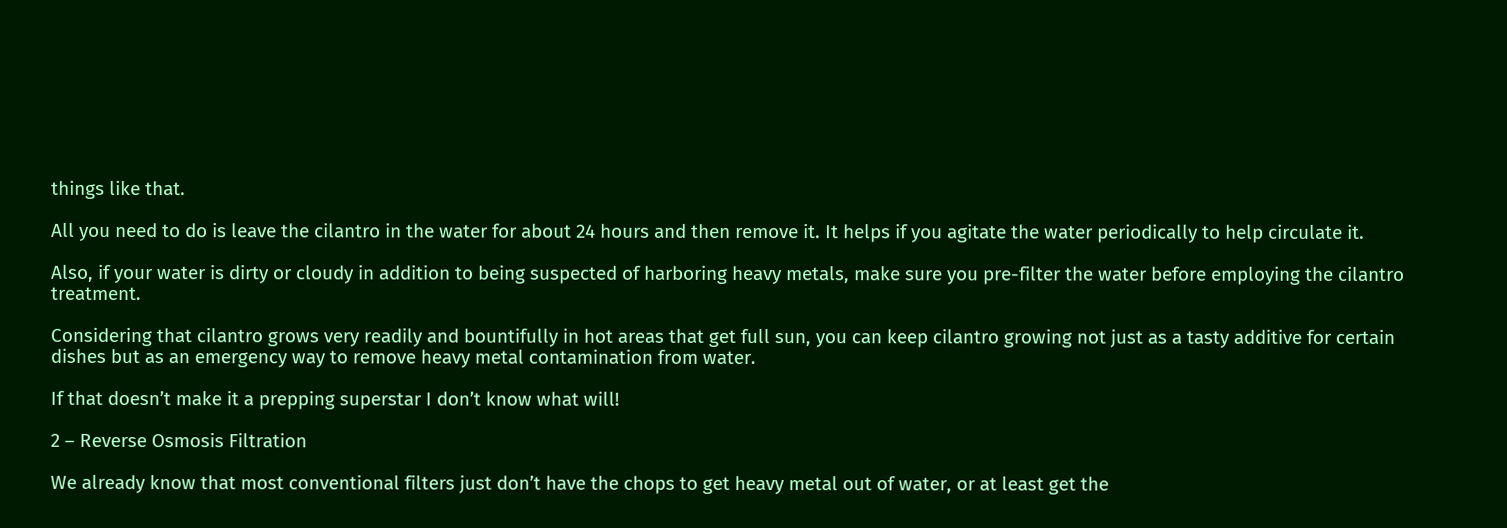things like that.

All you need to do is leave the cilantro in the water for about 24 hours and then remove it. It helps if you agitate the water periodically to help circulate it.

Also, if your water is dirty or cloudy in addition to being suspected of harboring heavy metals, make sure you pre-filter the water before employing the cilantro treatment.

Considering that cilantro grows very readily and bountifully in hot areas that get full sun, you can keep cilantro growing not just as a tasty additive for certain dishes but as an emergency way to remove heavy metal contamination from water.

If that doesn’t make it a prepping superstar I don’t know what will!

2 – Reverse Osmosis Filtration

We already know that most conventional filters just don’t have the chops to get heavy metal out of water, or at least get the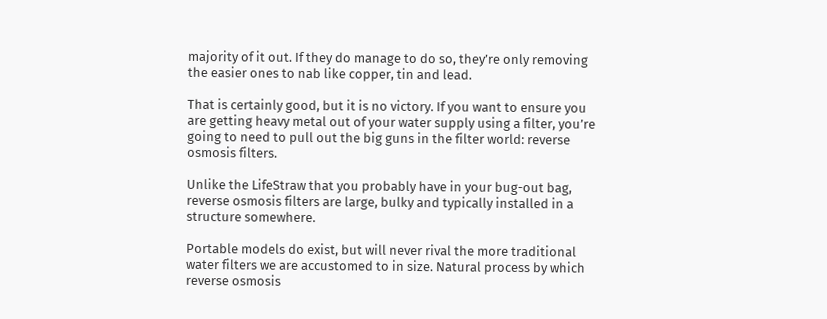majority of it out. If they do manage to do so, they’re only removing the easier ones to nab like copper, tin and lead.

That is certainly good, but it is no victory. If you want to ensure you are getting heavy metal out of your water supply using a filter, you’re going to need to pull out the big guns in the filter world: reverse osmosis filters.

Unlike the LifeStraw that you probably have in your bug-out bag, reverse osmosis filters are large, bulky and typically installed in a structure somewhere.

Portable models do exist, but will never rival the more traditional water filters we are accustomed to in size. Natural process by which reverse osmosis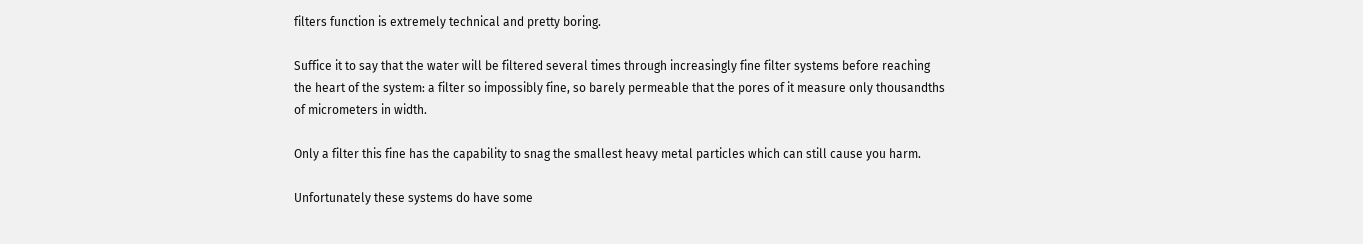filters function is extremely technical and pretty boring.

Suffice it to say that the water will be filtered several times through increasingly fine filter systems before reaching the heart of the system: a filter so impossibly fine, so barely permeable that the pores of it measure only thousandths of micrometers in width.

Only a filter this fine has the capability to snag the smallest heavy metal particles which can still cause you harm.

Unfortunately these systems do have some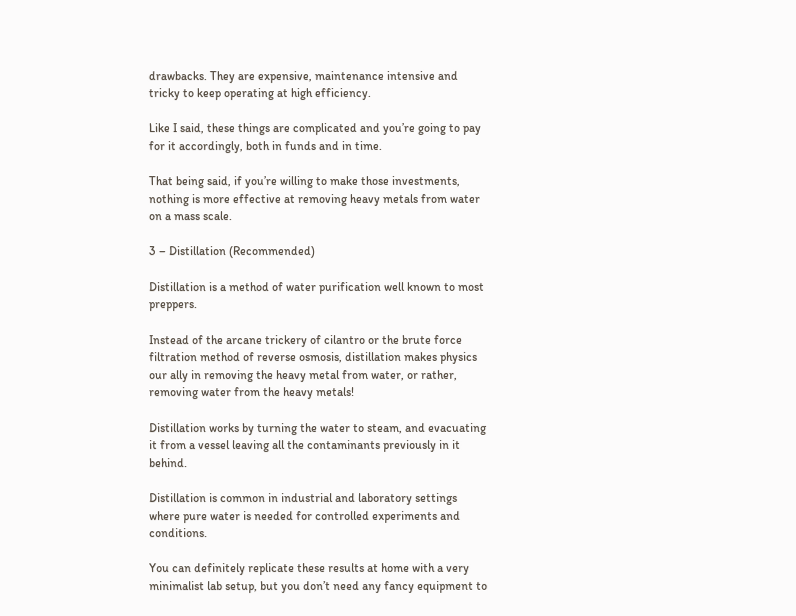drawbacks. They are expensive, maintenance intensive and tricky to keep operating at high efficiency.

Like I said, these things are complicated and you’re going to pay for it accordingly, both in funds and in time.

That being said, if you’re willing to make those investments, nothing is more effective at removing heavy metals from water on a mass scale.

3 – Distillation (Recommended)

Distillation is a method of water purification well known to most preppers.

Instead of the arcane trickery of cilantro or the brute force filtration method of reverse osmosis, distillation makes physics our ally in removing the heavy metal from water, or rather, removing water from the heavy metals!

Distillation works by turning the water to steam, and evacuating it from a vessel leaving all the contaminants previously in it behind.

Distillation is common in industrial and laboratory settings where pure water is needed for controlled experiments and conditions.

You can definitely replicate these results at home with a very minimalist lab setup, but you don’t need any fancy equipment to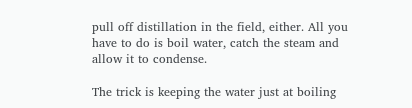pull off distillation in the field, either. All you have to do is boil water, catch the steam and allow it to condense.

The trick is keeping the water just at boiling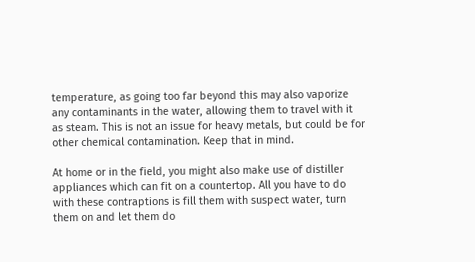temperature, as going too far beyond this may also vaporize any contaminants in the water, allowing them to travel with it as steam. This is not an issue for heavy metals, but could be for other chemical contamination. Keep that in mind.

At home or in the field, you might also make use of distiller appliances which can fit on a countertop. All you have to do with these contraptions is fill them with suspect water, turn them on and let them do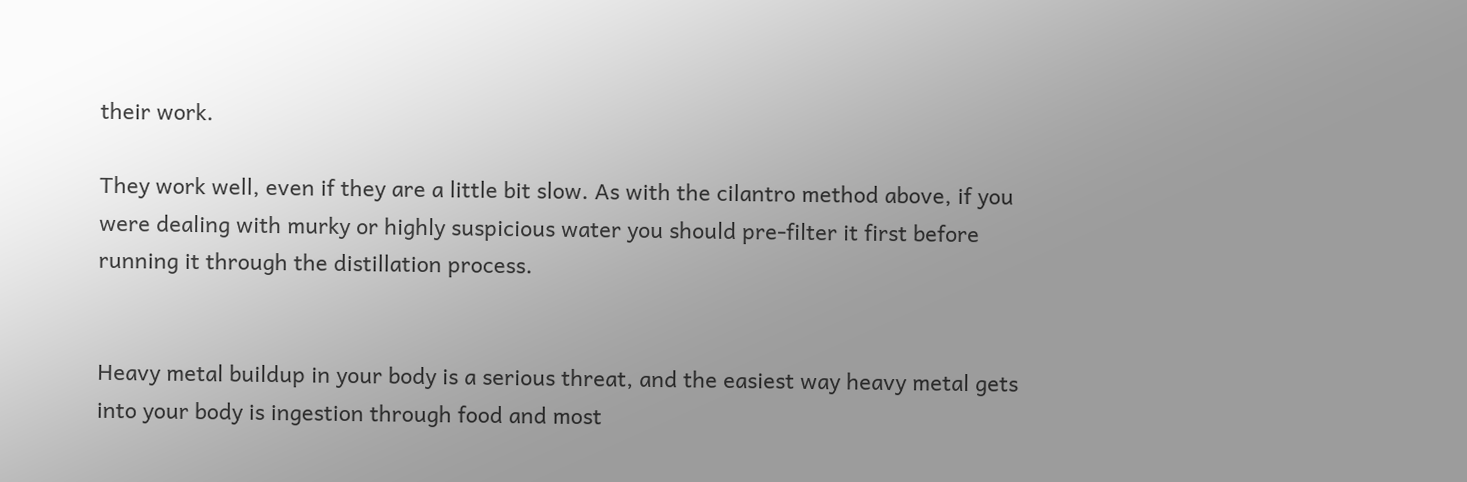their work.

They work well, even if they are a little bit slow. As with the cilantro method above, if you were dealing with murky or highly suspicious water you should pre-filter it first before running it through the distillation process.


Heavy metal buildup in your body is a serious threat, and the easiest way heavy metal gets into your body is ingestion through food and most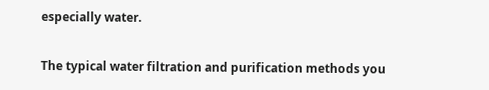especially water.

The typical water filtration and purification methods you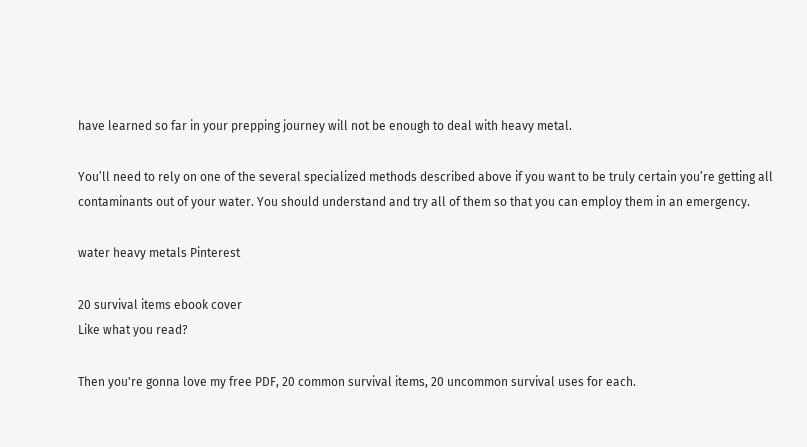have learned so far in your prepping journey will not be enough to deal with heavy metal.

You’ll need to rely on one of the several specialized methods described above if you want to be truly certain you’re getting all contaminants out of your water. You should understand and try all of them so that you can employ them in an emergency.

water heavy metals Pinterest

20 survival items ebook cover
Like what you read?

Then you're gonna love my free PDF, 20 common survival items, 20 uncommon survival uses for each.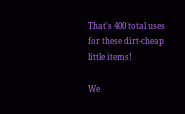That's 400 total uses for these dirt-cheap little items!

We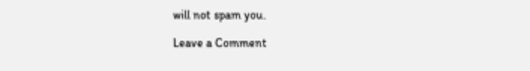will not spam you.

Leave a Comment